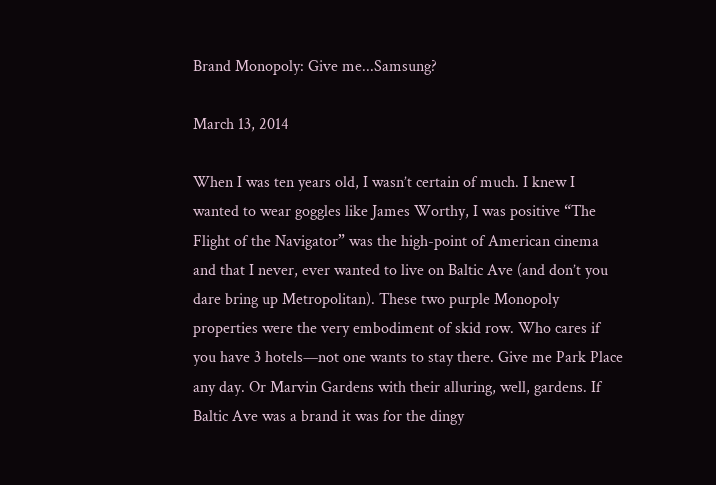Brand Monopoly: Give me...Samsung?

March 13, 2014

When I was ten years old, I wasn’t certain of much. I knew I wanted to wear goggles like James Worthy, I was positive “The Flight of the Navigator” was the high-point of American cinema and that I never, ever wanted to live on Baltic Ave (and don’t you dare bring up Metropolitan). These two purple Monopoly properties were the very embodiment of skid row. Who cares if you have 3 hotels—not one wants to stay there. Give me Park Place any day. Or Marvin Gardens with their alluring, well, gardens. If Baltic Ave was a brand it was for the dingy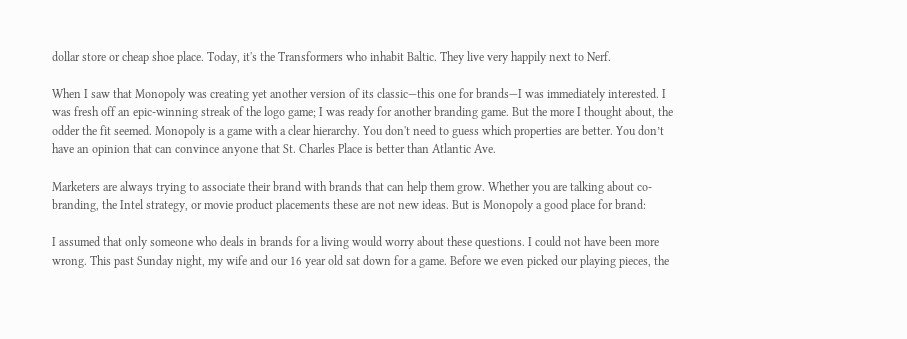dollar store or cheap shoe place. Today, it's the Transformers who inhabit Baltic. They live very happily next to Nerf.

When I saw that Monopoly was creating yet another version of its classic—this one for brands—I was immediately interested. I was fresh off an epic-winning streak of the logo game; I was ready for another branding game. But the more I thought about, the odder the fit seemed. Monopoly is a game with a clear hierarchy. You don't need to guess which properties are better. You don’t have an opinion that can convince anyone that St. Charles Place is better than Atlantic Ave.

Marketers are always trying to associate their brand with brands that can help them grow. Whether you are talking about co-branding, the Intel strategy, or movie product placements these are not new ideas. But is Monopoly a good place for brand:

I assumed that only someone who deals in brands for a living would worry about these questions. I could not have been more wrong. This past Sunday night, my wife and our 16 year old sat down for a game. Before we even picked our playing pieces, the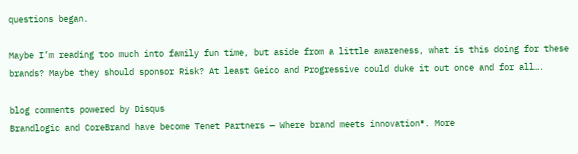questions began.

Maybe I’m reading too much into family fun time, but aside from a little awareness, what is this doing for these brands? Maybe they should sponsor Risk? At least Geico and Progressive could duke it out once and for all….

blog comments powered by Disqus
Brandlogic and CoreBrand have become Tenet Partners — Where brand meets innovation®. More